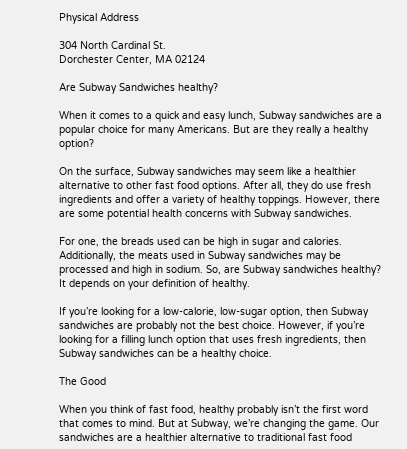Physical Address

304 North Cardinal St.
Dorchester Center, MA 02124

Are Subway Sandwiches healthy?

When it comes to a quick and easy lunch, Subway sandwiches are a popular choice for many Americans. But are they really a healthy option?

On the surface, Subway sandwiches may seem like a healthier alternative to other fast food options. After all, they do use fresh ingredients and offer a variety of healthy toppings. However, there are some potential health concerns with Subway sandwiches.

For one, the breads used can be high in sugar and calories. Additionally, the meats used in Subway sandwiches may be processed and high in sodium. So, are Subway sandwiches healthy? It depends on your definition of healthy.

If you’re looking for a low-calorie, low-sugar option, then Subway sandwiches are probably not the best choice. However, if you’re looking for a filling lunch option that uses fresh ingredients, then Subway sandwiches can be a healthy choice.

The Good

When you think of fast food, healthy probably isn’t the first word that comes to mind. But at Subway, we’re changing the game. Our sandwiches are a healthier alternative to traditional fast food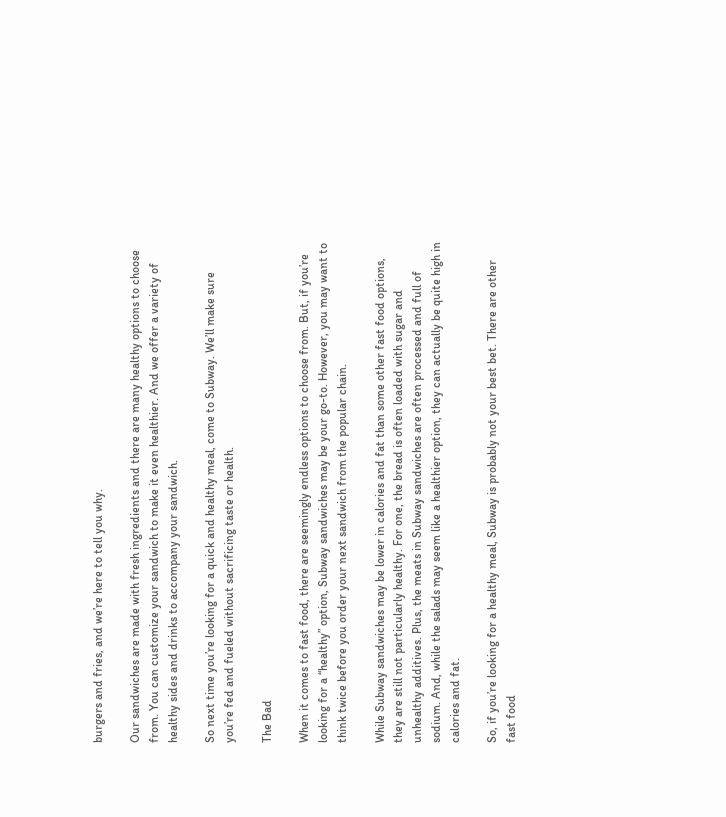burgers and fries, and we’re here to tell you why.

Our sandwiches are made with fresh ingredients and there are many healthy options to choose from. You can customize your sandwich to make it even healthier. And we offer a variety of healthy sides and drinks to accompany your sandwich.

So next time you’re looking for a quick and healthy meal, come to Subway. We’ll make sure you’re fed and fueled without sacrificing taste or health.

The Bad

When it comes to fast food, there are seemingly endless options to choose from. But, if you’re looking for a “healthy” option, Subway sandwiches may be your go-to. However, you may want to think twice before you order your next sandwich from the popular chain.

While Subway sandwiches may be lower in calories and fat than some other fast food options, they are still not particularly healthy. For one, the bread is often loaded with sugar and unhealthy additives. Plus, the meats in Subway sandwiches are often processed and full of sodium. And, while the salads may seem like a healthier option, they can actually be quite high in calories and fat.

So, if you’re looking for a healthy meal, Subway is probably not your best bet. There are other fast food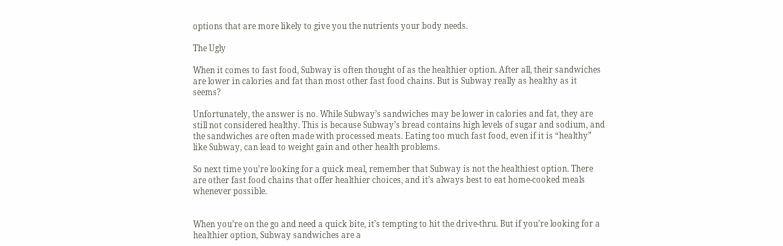options that are more likely to give you the nutrients your body needs.

The Ugly

When it comes to fast food, Subway is often thought of as the healthier option. After all, their sandwiches are lower in calories and fat than most other fast food chains. But is Subway really as healthy as it seems?

Unfortunately, the answer is no. While Subway’s sandwiches may be lower in calories and fat, they are still not considered healthy. This is because Subway’s bread contains high levels of sugar and sodium, and the sandwiches are often made with processed meats. Eating too much fast food, even if it is “healthy” like Subway, can lead to weight gain and other health problems.

So next time you’re looking for a quick meal, remember that Subway is not the healthiest option. There are other fast food chains that offer healthier choices, and it’s always best to eat home-cooked meals whenever possible.


When you’re on the go and need a quick bite, it’s tempting to hit the drive-thru. But if you’re looking for a healthier option, Subway sandwiches are a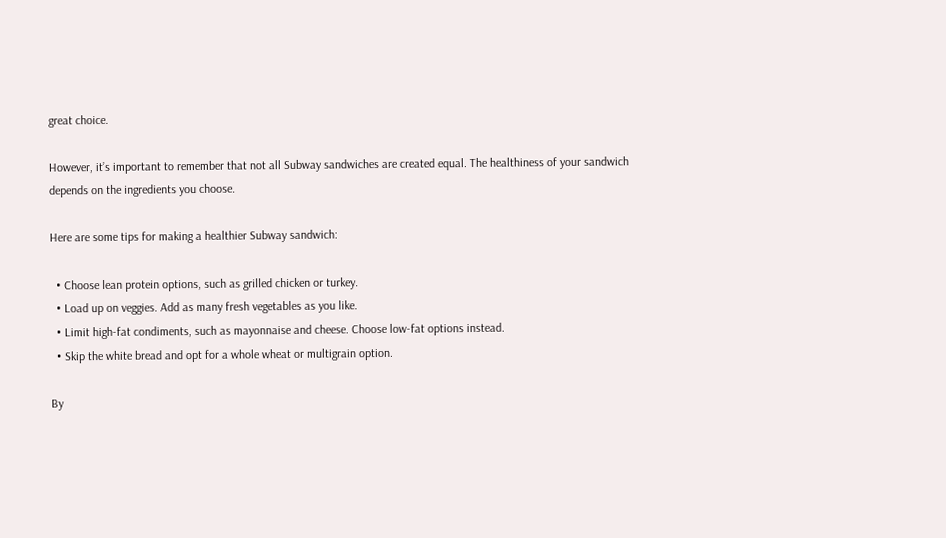great choice.

However, it’s important to remember that not all Subway sandwiches are created equal. The healthiness of your sandwich depends on the ingredients you choose.

Here are some tips for making a healthier Subway sandwich:

  • Choose lean protein options, such as grilled chicken or turkey.
  • Load up on veggies. Add as many fresh vegetables as you like.
  • Limit high-fat condiments, such as mayonnaise and cheese. Choose low-fat options instead.
  • Skip the white bread and opt for a whole wheat or multigrain option.

By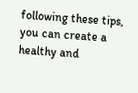following these tips, you can create a healthy and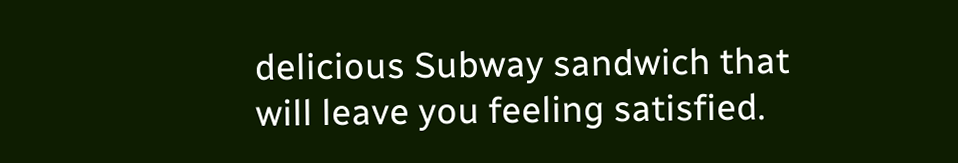delicious Subway sandwich that will leave you feeling satisfied.